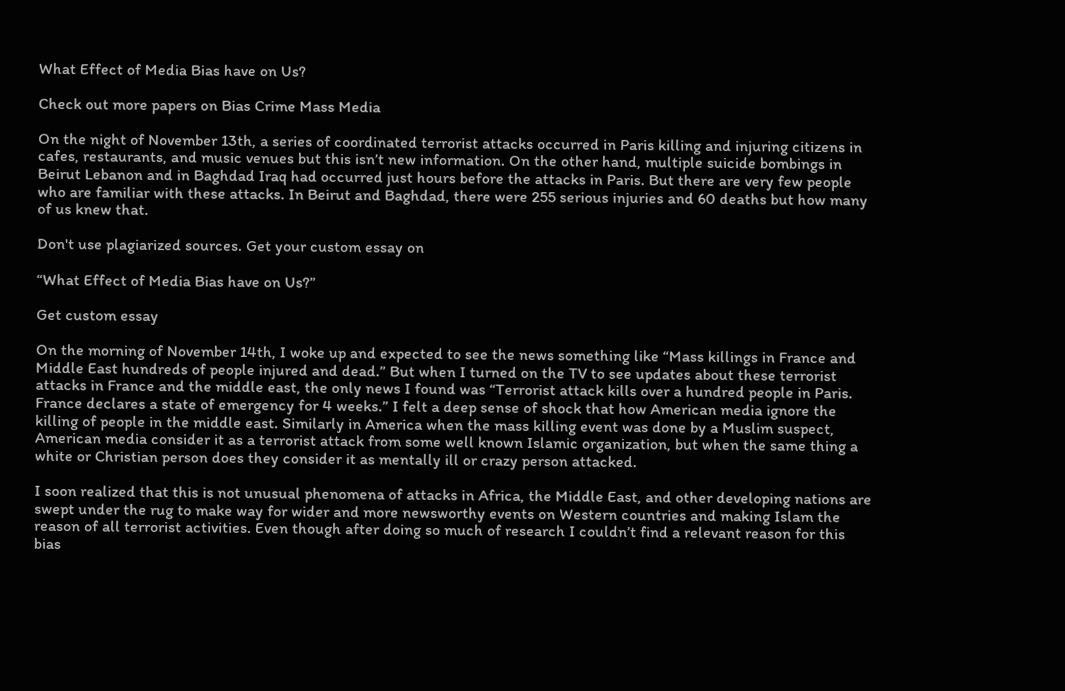What Effect of Media Bias have on Us?

Check out more papers on Bias Crime Mass Media

On the night of November 13th, a series of coordinated terrorist attacks occurred in Paris killing and injuring citizens in cafes, restaurants, and music venues but this isn’t new information. On the other hand, multiple suicide bombings in Beirut Lebanon and in Baghdad Iraq had occurred just hours before the attacks in Paris. But there are very few people who are familiar with these attacks. In Beirut and Baghdad, there were 255 serious injuries and 60 deaths but how many of us knew that.

Don't use plagiarized sources. Get your custom essay on

“What Effect of Media Bias have on Us?”

Get custom essay

On the morning of November 14th, I woke up and expected to see the news something like “Mass killings in France and Middle East hundreds of people injured and dead.” But when I turned on the TV to see updates about these terrorist attacks in France and the middle east, the only news I found was “Terrorist attack kills over a hundred people in Paris. France declares a state of emergency for 4 weeks.” I felt a deep sense of shock that how American media ignore the killing of people in the middle east. Similarly in America when the mass killing event was done by a Muslim suspect, American media consider it as a terrorist attack from some well known Islamic organization, but when the same thing a white or Christian person does they consider it as mentally ill or crazy person attacked.

I soon realized that this is not unusual phenomena of attacks in Africa, the Middle East, and other developing nations are swept under the rug to make way for wider and more newsworthy events on Western countries and making Islam the reason of all terrorist activities. Even though after doing so much of research I couldn’t find a relevant reason for this bias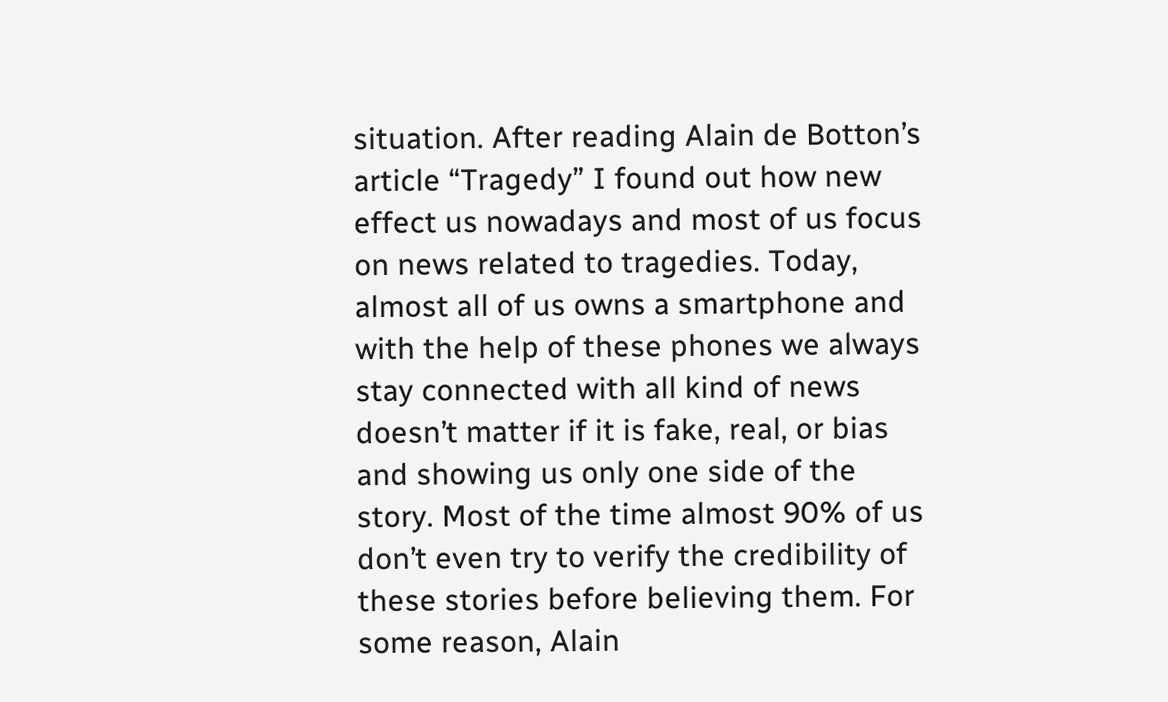situation. After reading Alain de Botton’s article “Tragedy” I found out how new effect us nowadays and most of us focus on news related to tragedies. Today, almost all of us owns a smartphone and with the help of these phones we always stay connected with all kind of news doesn’t matter if it is fake, real, or bias and showing us only one side of the story. Most of the time almost 90% of us don’t even try to verify the credibility of these stories before believing them. For some reason, Alain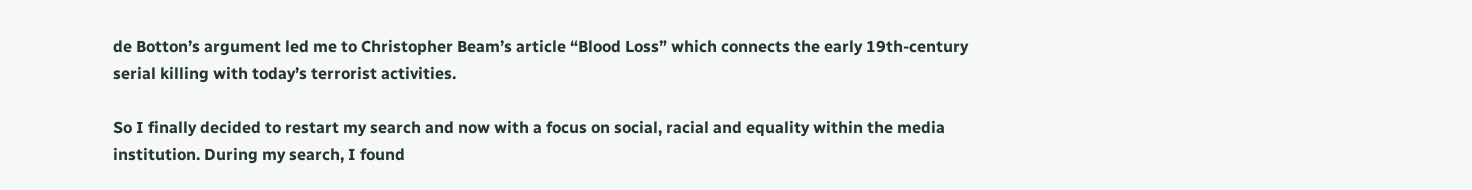de Botton’s argument led me to Christopher Beam’s article “Blood Loss” which connects the early 19th-century serial killing with today’s terrorist activities.

So I finally decided to restart my search and now with a focus on social, racial and equality within the media institution. During my search, I found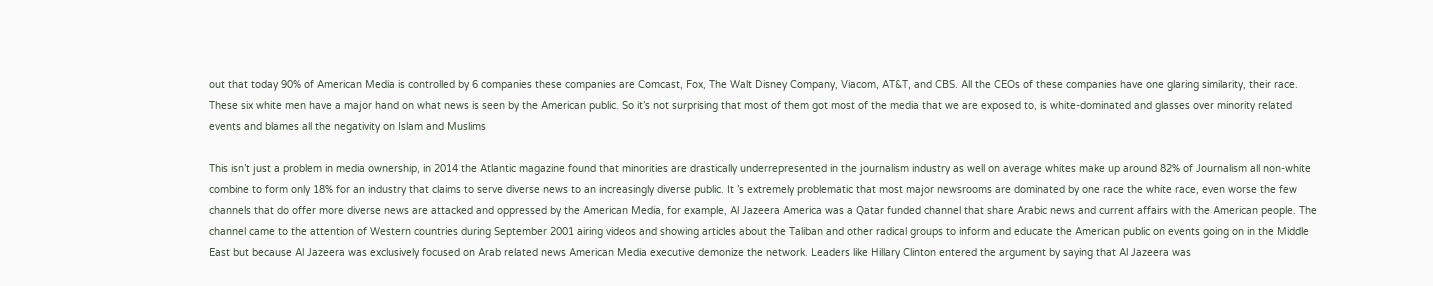out that today 90% of American Media is controlled by 6 companies these companies are Comcast, Fox, The Walt Disney Company, Viacom, AT&T, and CBS. All the CEOs of these companies have one glaring similarity, their race. These six white men have a major hand on what news is seen by the American public. So it’s not surprising that most of them got most of the media that we are exposed to, is white-dominated and glasses over minority related events and blames all the negativity on Islam and Muslims

This isn’t just a problem in media ownership, in 2014 the Atlantic magazine found that minorities are drastically underrepresented in the journalism industry as well on average whites make up around 82% of Journalism all non-white combine to form only 18% for an industry that claims to serve diverse news to an increasingly diverse public. It ’s extremely problematic that most major newsrooms are dominated by one race the white race, even worse the few channels that do offer more diverse news are attacked and oppressed by the American Media, for example, Al Jazeera America was a Qatar funded channel that share Arabic news and current affairs with the American people. The channel came to the attention of Western countries during September 2001 airing videos and showing articles about the Taliban and other radical groups to inform and educate the American public on events going on in the Middle East but because Al Jazeera was exclusively focused on Arab related news American Media executive demonize the network. Leaders like Hillary Clinton entered the argument by saying that Al Jazeera was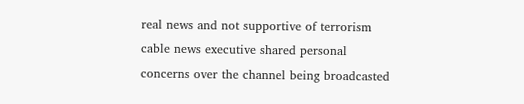real news and not supportive of terrorism cable news executive shared personal concerns over the channel being broadcasted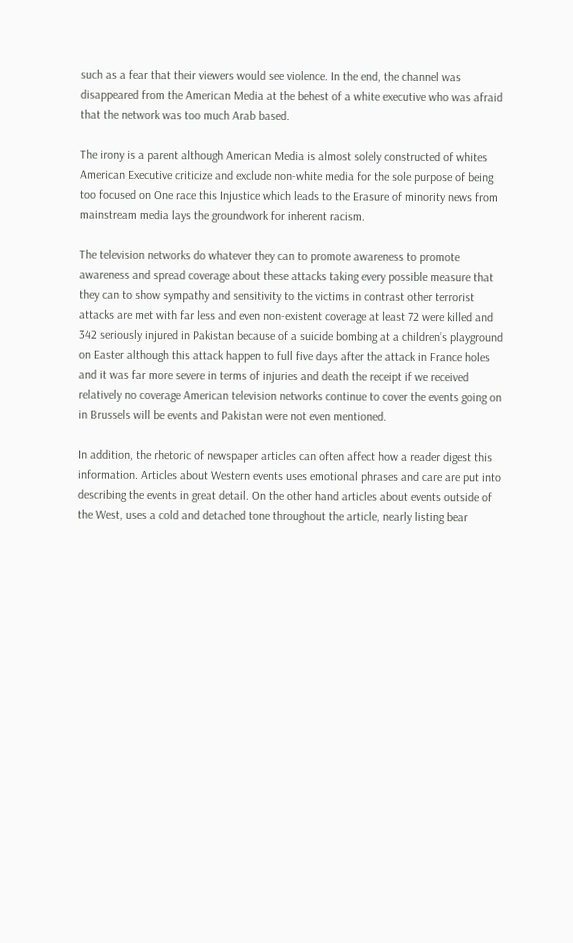such as a fear that their viewers would see violence. In the end, the channel was disappeared from the American Media at the behest of a white executive who was afraid that the network was too much Arab based.

The irony is a parent although American Media is almost solely constructed of whites American Executive criticize and exclude non-white media for the sole purpose of being too focused on One race this Injustice which leads to the Erasure of minority news from mainstream media lays the groundwork for inherent racism.

The television networks do whatever they can to promote awareness to promote awareness and spread coverage about these attacks taking every possible measure that they can to show sympathy and sensitivity to the victims in contrast other terrorist attacks are met with far less and even non-existent coverage at least 72 were killed and 342 seriously injured in Pakistan because of a suicide bombing at a children’s playground on Easter although this attack happen to full five days after the attack in France holes and it was far more severe in terms of injuries and death the receipt if we received relatively no coverage American television networks continue to cover the events going on in Brussels will be events and Pakistan were not even mentioned.

In addition, the rhetoric of newspaper articles can often affect how a reader digest this information. Articles about Western events uses emotional phrases and care are put into describing the events in great detail. On the other hand articles about events outside of the West, uses a cold and detached tone throughout the article, nearly listing bear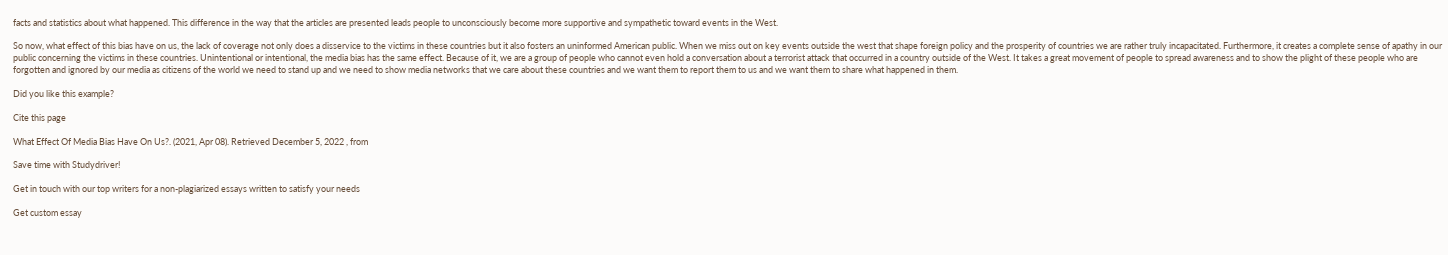facts and statistics about what happened. This difference in the way that the articles are presented leads people to unconsciously become more supportive and sympathetic toward events in the West.

So now, what effect of this bias have on us, the lack of coverage not only does a disservice to the victims in these countries but it also fosters an uninformed American public. When we miss out on key events outside the west that shape foreign policy and the prosperity of countries we are rather truly incapacitated. Furthermore, it creates a complete sense of apathy in our public concerning the victims in these countries. Unintentional or intentional, the media bias has the same effect. Because of it, we are a group of people who cannot even hold a conversation about a terrorist attack that occurred in a country outside of the West. It takes a great movement of people to spread awareness and to show the plight of these people who are forgotten and ignored by our media as citizens of the world we need to stand up and we need to show media networks that we care about these countries and we want them to report them to us and we want them to share what happened in them.

Did you like this example?

Cite this page

What Effect Of Media Bias Have On Us?. (2021, Apr 08). Retrieved December 5, 2022 , from

Save time with Studydriver!

Get in touch with our top writers for a non-plagiarized essays written to satisfy your needs

Get custom essay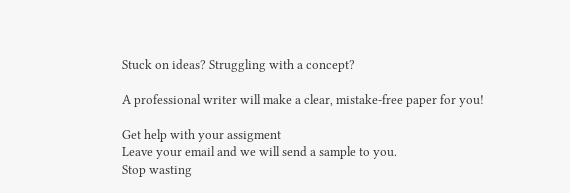Stuck on ideas? Struggling with a concept?

A professional writer will make a clear, mistake-free paper for you!

Get help with your assigment
Leave your email and we will send a sample to you.
Stop wasting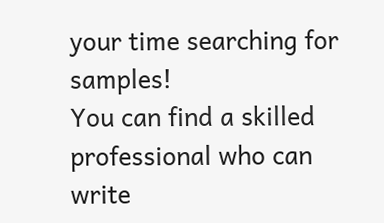your time searching for samples!
You can find a skilled professional who can write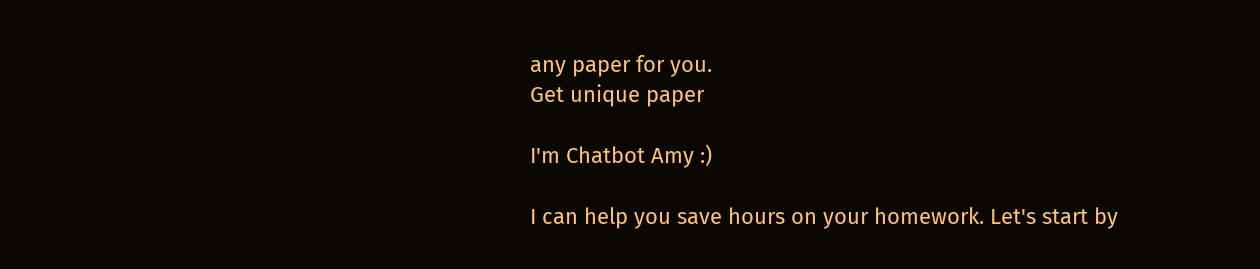any paper for you.
Get unique paper

I'm Chatbot Amy :)

I can help you save hours on your homework. Let's start by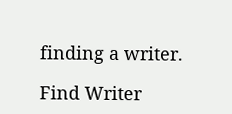finding a writer.

Find Writer